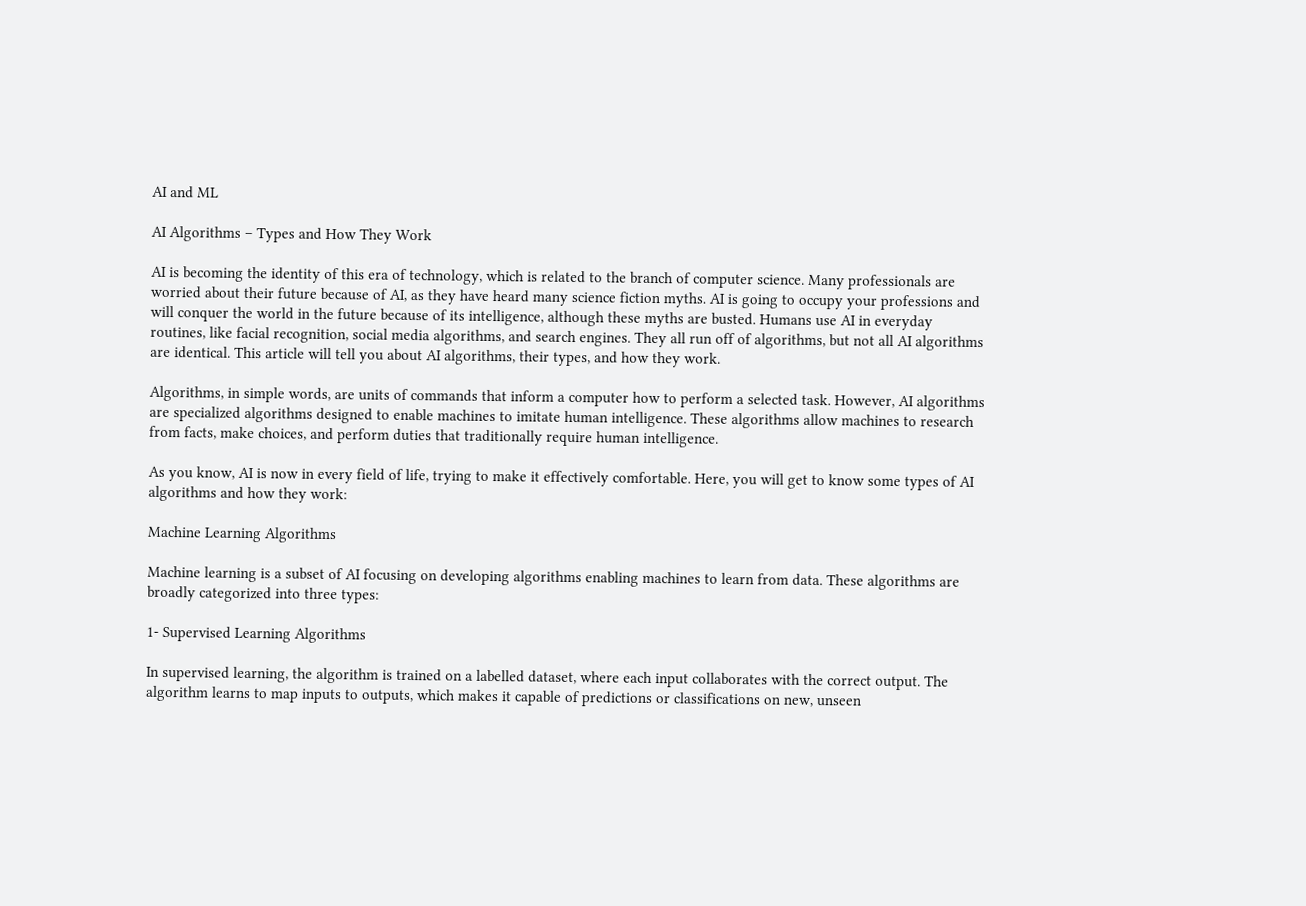AI and ML

AI Algorithms – Types and How They Work

AI is becoming the identity of this era of technology, which is related to the branch of computer science. Many professionals are worried about their future because of AI, as they have heard many science fiction myths. AI is going to occupy your professions and will conquer the world in the future because of its intelligence, although these myths are busted. Humans use AI in everyday routines, like facial recognition, social media algorithms, and search engines. They all run off of algorithms, but not all AI algorithms are identical. This article will tell you about AI algorithms, their types, and how they work.

Algorithms, in simple words, are units of commands that inform a computer how to perform a selected task. However, AI algorithms are specialized algorithms designed to enable machines to imitate human intelligence. These algorithms allow machines to research from facts, make choices, and perform duties that traditionally require human intelligence.

As you know, AI is now in every field of life, trying to make it effectively comfortable. Here, you will get to know some types of AI algorithms and how they work:

Machine Learning Algorithms

Machine learning is a subset of AI focusing on developing algorithms enabling machines to learn from data. These algorithms are broadly categorized into three types:

1- Supervised Learning Algorithms

In supervised learning, the algorithm is trained on a labelled dataset, where each input collaborates with the correct output. The algorithm learns to map inputs to outputs, which makes it capable of predictions or classifications on new, unseen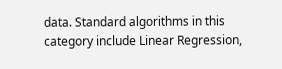data. Standard algorithms in this category include Linear Regression,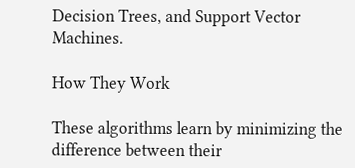Decision Trees, and Support Vector Machines.

How They Work

These algorithms learn by minimizing the difference between their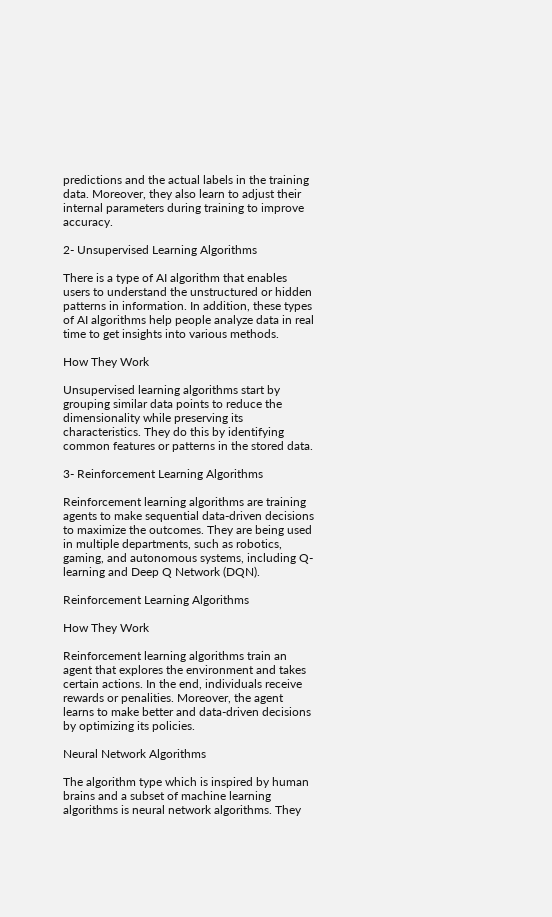predictions and the actual labels in the training data. Moreover, they also learn to adjust their internal parameters during training to improve accuracy.

2- Unsupervised Learning Algorithms

There is a type of AI algorithm that enables users to understand the unstructured or hidden patterns in information. In addition, these types of AI algorithms help people analyze data in real time to get insights into various methods.

How They Work

Unsupervised learning algorithms start by grouping similar data points to reduce the dimensionality while preserving its characteristics. They do this by identifying common features or patterns in the stored data.

3- Reinforcement Learning Algorithms

Reinforcement learning algorithms are training agents to make sequential data-driven decisions to maximize the outcomes. They are being used in multiple departments, such as robotics, gaming, and autonomous systems, including Q-learning and Deep Q Network (DQN).

Reinforcement Learning Algorithms

How They Work

Reinforcement learning algorithms train an agent that explores the environment and takes certain actions. In the end, individuals receive rewards or penalities. Moreover, the agent learns to make better and data-driven decisions by optimizing its policies.

Neural Network Algorithms

The algorithm type which is inspired by human brains and a subset of machine learning algorithms is neural network algorithms. They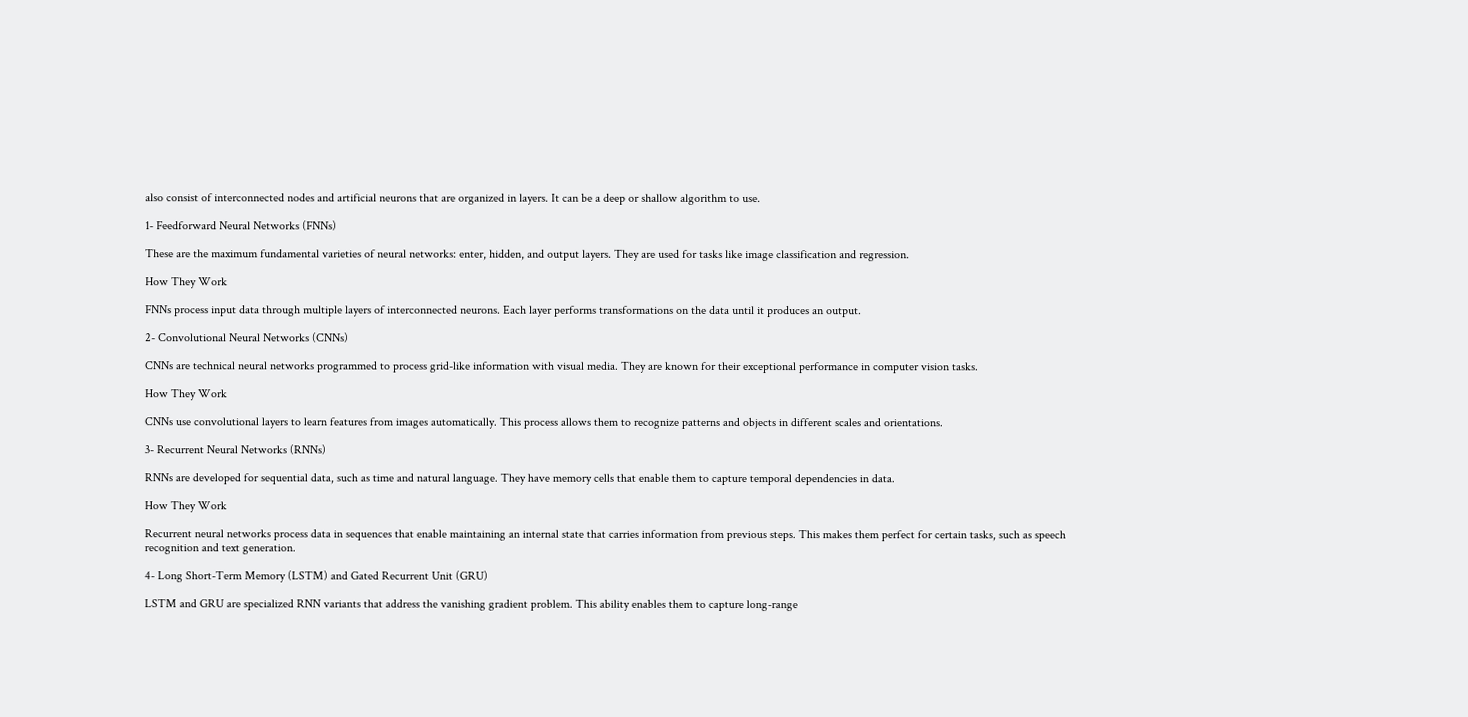also consist of interconnected nodes and artificial neurons that are organized in layers. It can be a deep or shallow algorithm to use.

1- Feedforward Neural Networks (FNNs)

These are the maximum fundamental varieties of neural networks: enter, hidden, and output layers. They are used for tasks like image classification and regression.

How They Work

FNNs process input data through multiple layers of interconnected neurons. Each layer performs transformations on the data until it produces an output.

2- Convolutional Neural Networks (CNNs)

CNNs are technical neural networks programmed to process grid-like information with visual media. They are known for their exceptional performance in computer vision tasks.

How They Work

CNNs use convolutional layers to learn features from images automatically. This process allows them to recognize patterns and objects in different scales and orientations.

3- Recurrent Neural Networks (RNNs)

RNNs are developed for sequential data, such as time and natural language. They have memory cells that enable them to capture temporal dependencies in data.

How They Work

Recurrent neural networks process data in sequences that enable maintaining an internal state that carries information from previous steps. This makes them perfect for certain tasks, such as speech recognition and text generation.

4- Long Short-Term Memory (LSTM) and Gated Recurrent Unit (GRU)

LSTM and GRU are specialized RNN variants that address the vanishing gradient problem. This ability enables them to capture long-range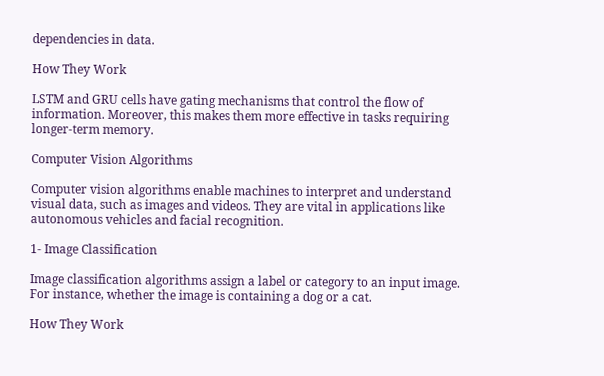dependencies in data.

How They Work

LSTM and GRU cells have gating mechanisms that control the flow of information. Moreover, this makes them more effective in tasks requiring longer-term memory.

Computer Vision Algorithms

Computer vision algorithms enable machines to interpret and understand visual data, such as images and videos. They are vital in applications like autonomous vehicles and facial recognition.

1- Image Classification

Image classification algorithms assign a label or category to an input image. For instance, whether the image is containing a dog or a cat.

How They Work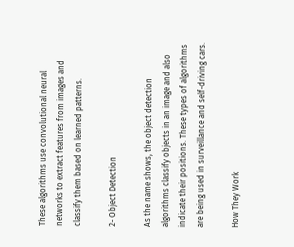These algorithms use convolutional neural networks to extract features from images and classify them based on learned patterns.

2- Object Detection

As the name shows, the object detection algorithms classify objects in an image and also indicate their positions. These types of algorithms are being used in surveillance and self-driving cars.

How They Work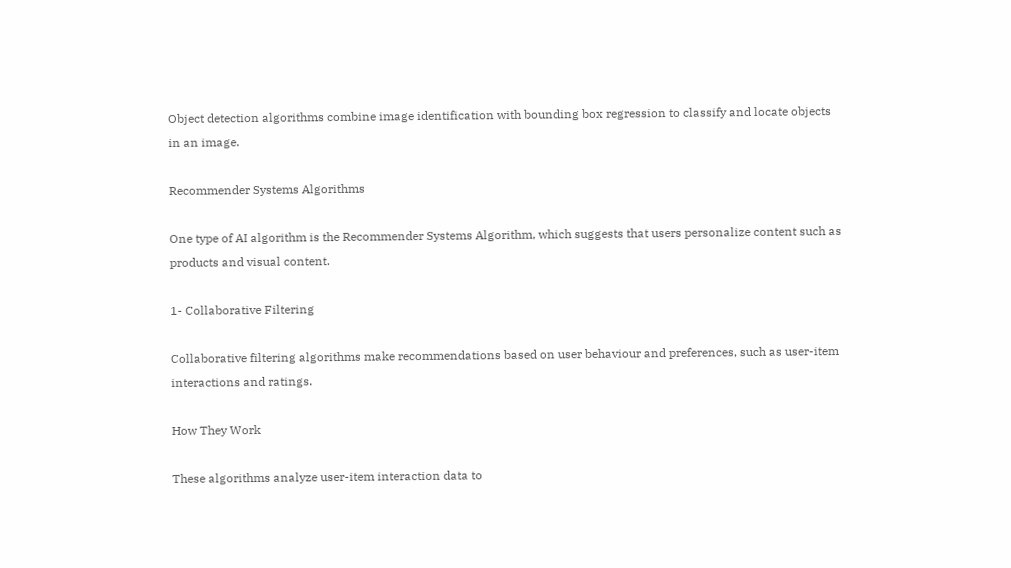Object detection algorithms combine image identification with bounding box regression to classify and locate objects in an image.

Recommender Systems Algorithms

One type of AI algorithm is the Recommender Systems Algorithm, which suggests that users personalize content such as products and visual content.

1- Collaborative Filtering

Collaborative filtering algorithms make recommendations based on user behaviour and preferences, such as user-item interactions and ratings.

How They Work

These algorithms analyze user-item interaction data to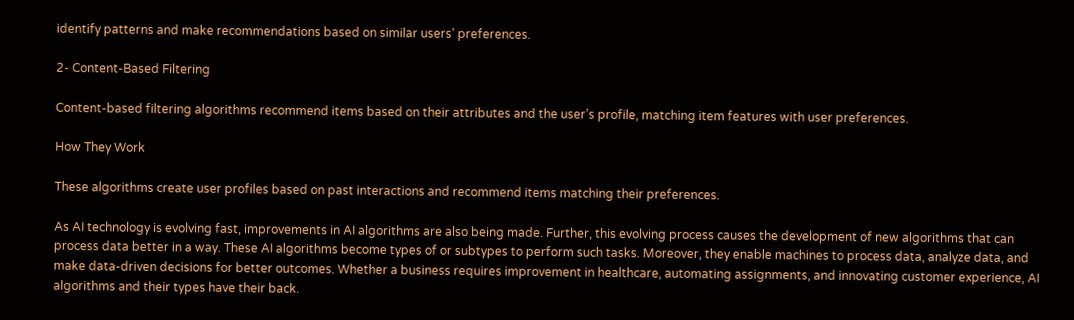identify patterns and make recommendations based on similar users’ preferences.

2- Content-Based Filtering

Content-based filtering algorithms recommend items based on their attributes and the user’s profile, matching item features with user preferences.

How They Work

These algorithms create user profiles based on past interactions and recommend items matching their preferences.

As AI technology is evolving fast, improvements in AI algorithms are also being made. Further, this evolving process causes the development of new algorithms that can process data better in a way. These AI algorithms become types of or subtypes to perform such tasks. Moreover, they enable machines to process data, analyze data, and make data-driven decisions for better outcomes. Whether a business requires improvement in healthcare, automating assignments, and innovating customer experience, AI algorithms and their types have their back.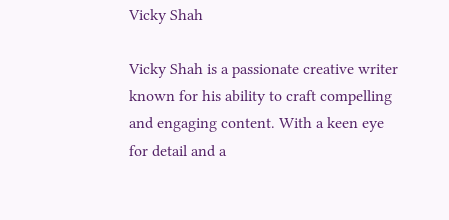Vicky Shah

Vicky Shah is a passionate creative writer known for his ability to craft compelling and engaging content. With a keen eye for detail and a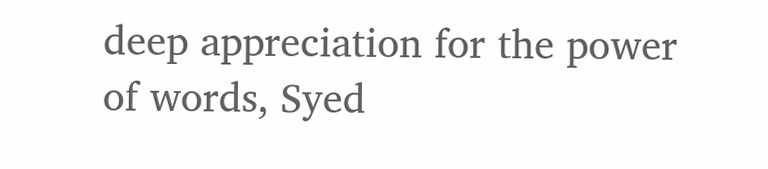deep appreciation for the power of words, Syed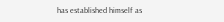has established himself as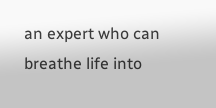an expert who can breathe life into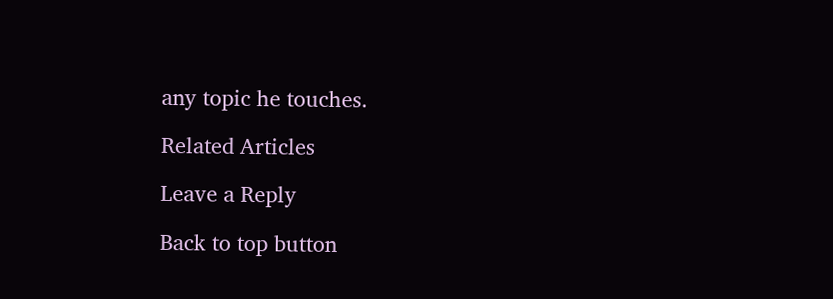any topic he touches.

Related Articles

Leave a Reply

Back to top button